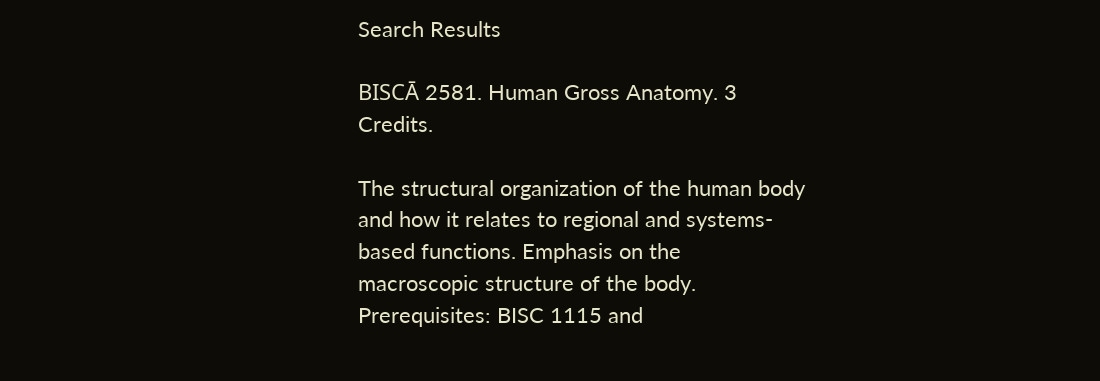Search Results

BISCĀ 2581. Human Gross Anatomy. 3 Credits.

The structural organization of the human body and how it relates to regional and systems-based functions. Emphasis on the macroscopic structure of the body. Prerequisites: BISC 1115 and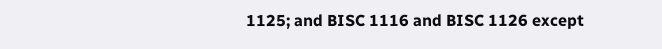1125; and BISC 1116 and BISC 1126 except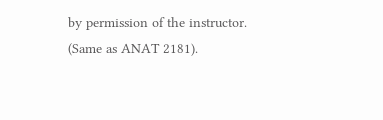by permission of the instructor. (Same as ANAT 2181).